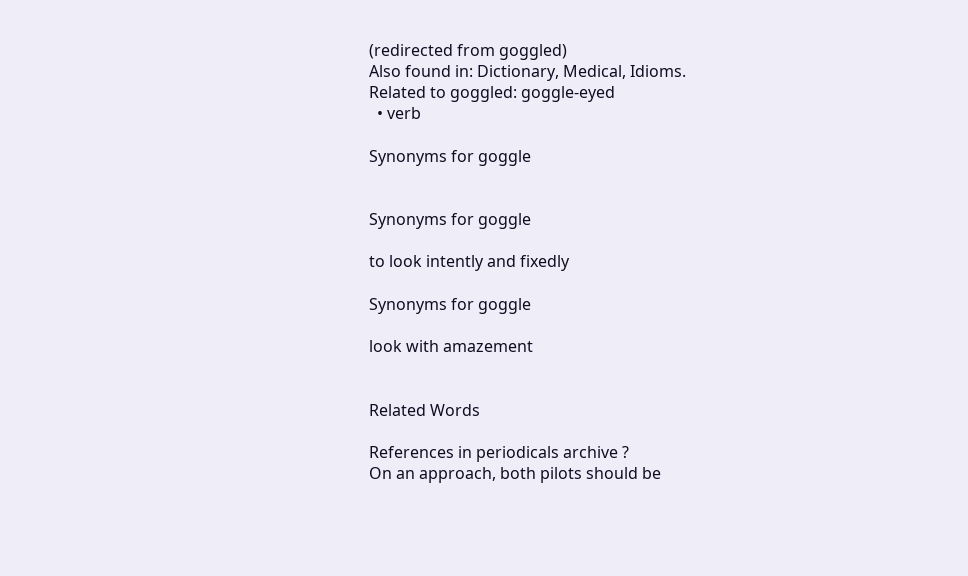(redirected from goggled)
Also found in: Dictionary, Medical, Idioms.
Related to goggled: goggle-eyed
  • verb

Synonyms for goggle


Synonyms for goggle

to look intently and fixedly

Synonyms for goggle

look with amazement


Related Words

References in periodicals archive ?
On an approach, both pilots should be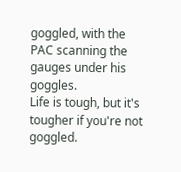goggled, with the PAC scanning the gauges under his goggles.
Life is tough, but it's tougher if you're not goggled.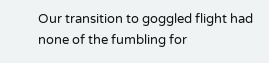Our transition to goggled flight had none of the fumbling for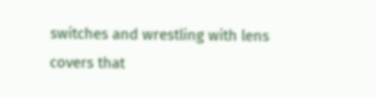switches and wrestling with lens covers that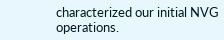characterized our initial NVG operations.